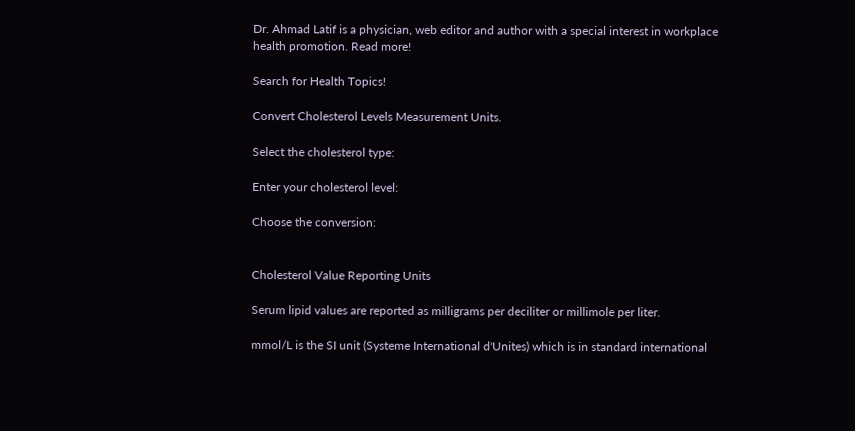Dr. Ahmad Latif is a physician, web editor and author with a special interest in workplace health promotion. Read more!

Search for Health Topics!

Convert Cholesterol Levels Measurement Units.

Select the cholesterol type:

Enter your cholesterol level:

Choose the conversion:


Cholesterol Value Reporting Units

Serum lipid values are reported as milligrams per deciliter or millimole per liter.

mmol/L is the SI unit (Systeme International d'Unites) which is in standard international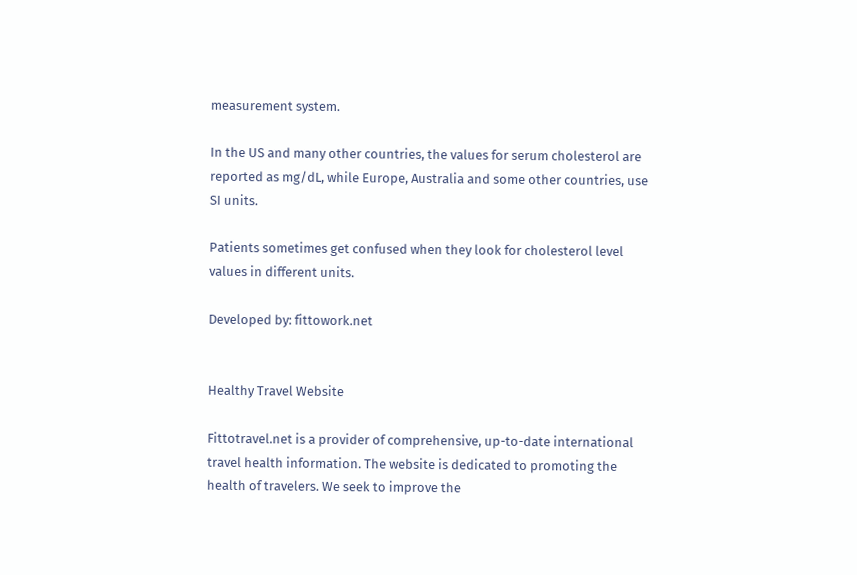measurement system.

In the US and many other countries, the values for serum cholesterol are reported as mg/dL, while Europe, Australia and some other countries, use SI units.

Patients sometimes get confused when they look for cholesterol level values in different units.

Developed by: fittowork.net


Healthy Travel Website

Fittotravel.net is a provider of comprehensive, up-to-date international travel health information. The website is dedicated to promoting the health of travelers. We seek to improve the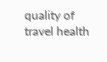quality of travel health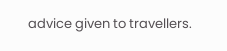advice given to travellers.